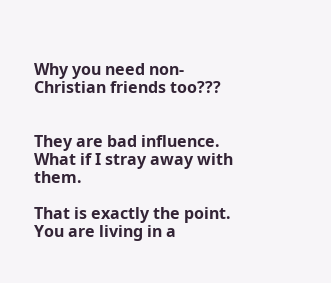Why you need non-Christian friends too???


They are bad influence. What if I stray away with them.

That is exactly the point. You are living in a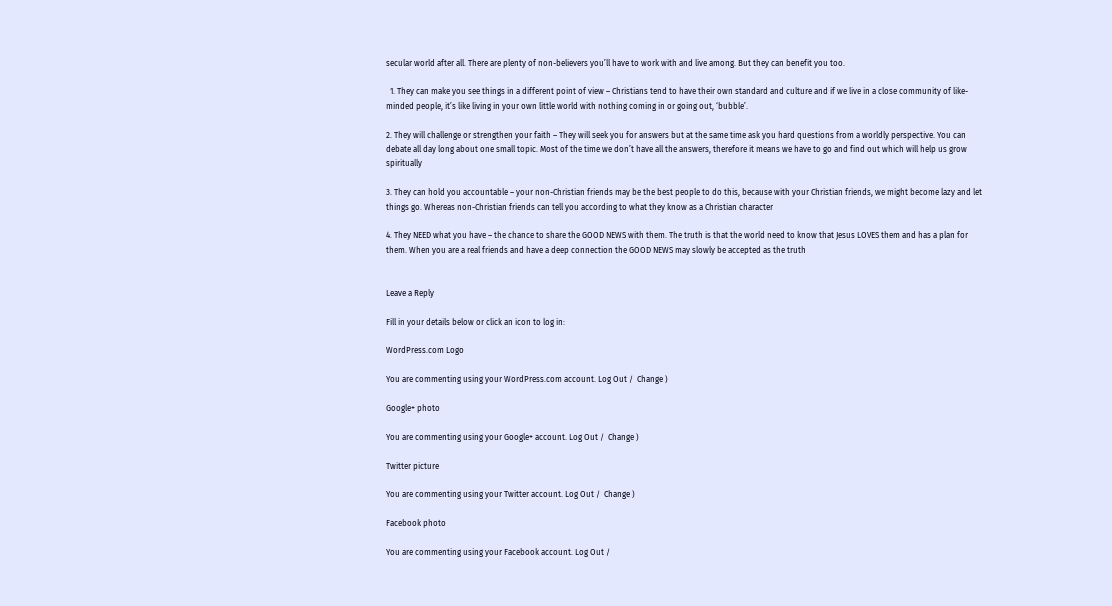secular world after all. There are plenty of non-believers you’ll have to work with and live among. But they can benefit you too.

  1. They can make you see things in a different point of view – Christians tend to have their own standard and culture and if we live in a close community of like-minded people, it’s like living in your own little world with nothing coming in or going out, ‘bubble’.

2. They will challenge or strengthen your faith – They will seek you for answers but at the same time ask you hard questions from a worldly perspective. You can debate all day long about one small topic. Most of the time we don’t have all the answers, therefore it means we have to go and find out which will help us grow spiritually

3. They can hold you accountable – your non-Christian friends may be the best people to do this, because with your Christian friends, we might become lazy and let things go. Whereas non-Christian friends can tell you according to what they know as a Christian character

4. They NEED what you have – the chance to share the GOOD NEWS with them. The truth is that the world need to know that Jesus LOVES them and has a plan for them. When you are a real friends and have a deep connection the GOOD NEWS may slowly be accepted as the truth


Leave a Reply

Fill in your details below or click an icon to log in:

WordPress.com Logo

You are commenting using your WordPress.com account. Log Out /  Change )

Google+ photo

You are commenting using your Google+ account. Log Out /  Change )

Twitter picture

You are commenting using your Twitter account. Log Out /  Change )

Facebook photo

You are commenting using your Facebook account. Log Out /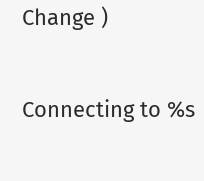Change )

Connecting to %s